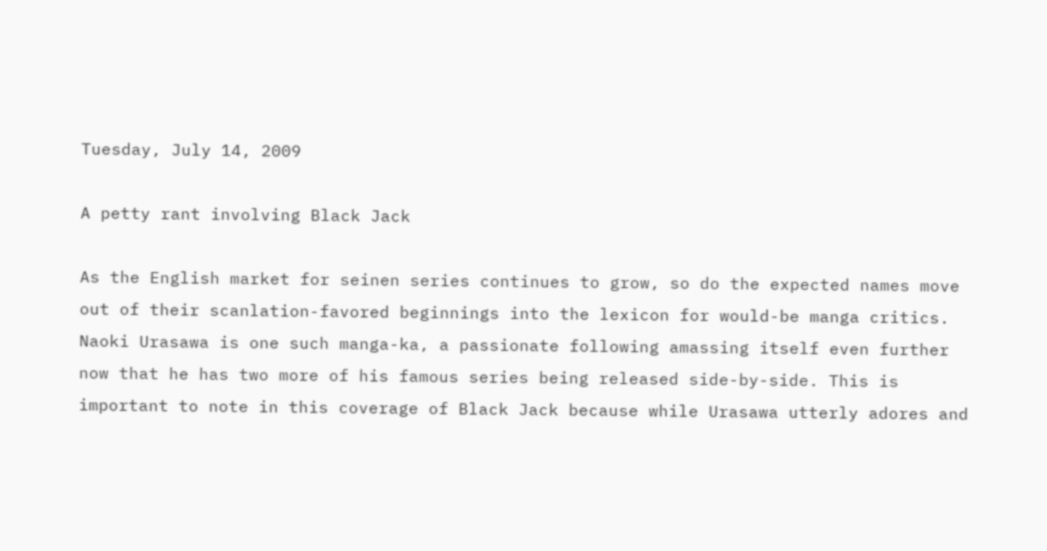Tuesday, July 14, 2009

A petty rant involving Black Jack

As the English market for seinen series continues to grow, so do the expected names move out of their scanlation-favored beginnings into the lexicon for would-be manga critics. Naoki Urasawa is one such manga-ka, a passionate following amassing itself even further now that he has two more of his famous series being released side-by-side. This is important to note in this coverage of Black Jack because while Urasawa utterly adores and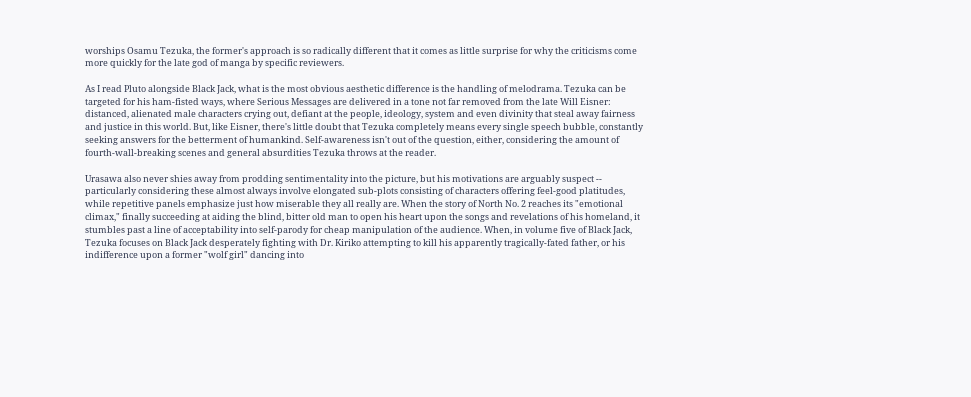worships Osamu Tezuka, the former's approach is so radically different that it comes as little surprise for why the criticisms come more quickly for the late god of manga by specific reviewers.

As I read Pluto alongside Black Jack, what is the most obvious aesthetic difference is the handling of melodrama. Tezuka can be targeted for his ham-fisted ways, where Serious Messages are delivered in a tone not far removed from the late Will Eisner: distanced, alienated male characters crying out, defiant at the people, ideology, system and even divinity that steal away fairness and justice in this world. But, like Eisner, there's little doubt that Tezuka completely means every single speech bubble, constantly seeking answers for the betterment of humankind. Self-awareness isn't out of the question, either, considering the amount of fourth-wall-breaking scenes and general absurdities Tezuka throws at the reader.

Urasawa also never shies away from prodding sentimentality into the picture, but his motivations are arguably suspect -- particularly considering these almost always involve elongated sub-plots consisting of characters offering feel-good platitudes, while repetitive panels emphasize just how miserable they all really are. When the story of North No. 2 reaches its "emotional climax," finally succeeding at aiding the blind, bitter old man to open his heart upon the songs and revelations of his homeland, it stumbles past a line of acceptability into self-parody for cheap manipulation of the audience. When, in volume five of Black Jack, Tezuka focuses on Black Jack desperately fighting with Dr. Kiriko attempting to kill his apparently tragically-fated father, or his indifference upon a former "wolf girl" dancing into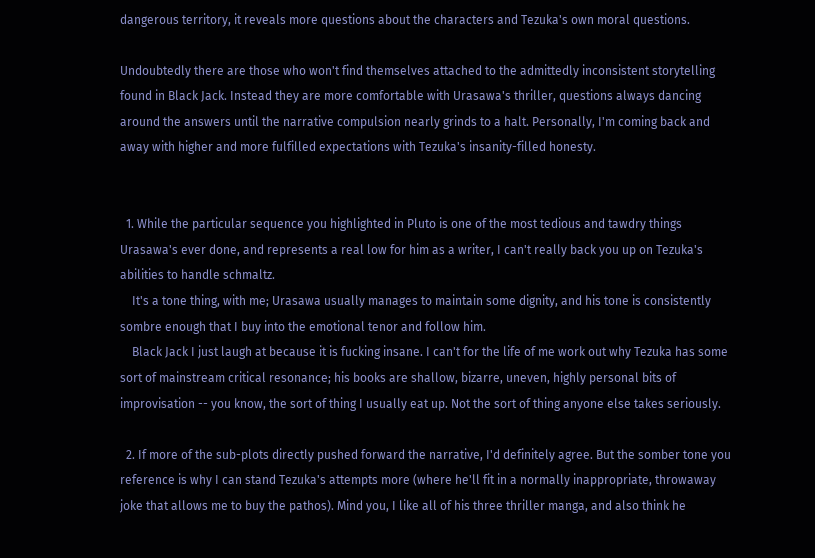dangerous territory, it reveals more questions about the characters and Tezuka's own moral questions.

Undoubtedly there are those who won't find themselves attached to the admittedly inconsistent storytelling found in Black Jack. Instead they are more comfortable with Urasawa's thriller, questions always dancing around the answers until the narrative compulsion nearly grinds to a halt. Personally, I'm coming back and away with higher and more fulfilled expectations with Tezuka's insanity-filled honesty.


  1. While the particular sequence you highlighted in Pluto is one of the most tedious and tawdry things Urasawa's ever done, and represents a real low for him as a writer, I can't really back you up on Tezuka's abilities to handle schmaltz.
    It's a tone thing, with me; Urasawa usually manages to maintain some dignity, and his tone is consistently sombre enough that I buy into the emotional tenor and follow him.
    Black Jack I just laugh at because it is fucking insane. I can't for the life of me work out why Tezuka has some sort of mainstream critical resonance; his books are shallow, bizarre, uneven, highly personal bits of improvisation -- you know, the sort of thing I usually eat up. Not the sort of thing anyone else takes seriously.

  2. If more of the sub-plots directly pushed forward the narrative, I'd definitely agree. But the somber tone you reference is why I can stand Tezuka's attempts more (where he'll fit in a normally inappropriate, throwaway joke that allows me to buy the pathos). Mind you, I like all of his three thriller manga, and also think he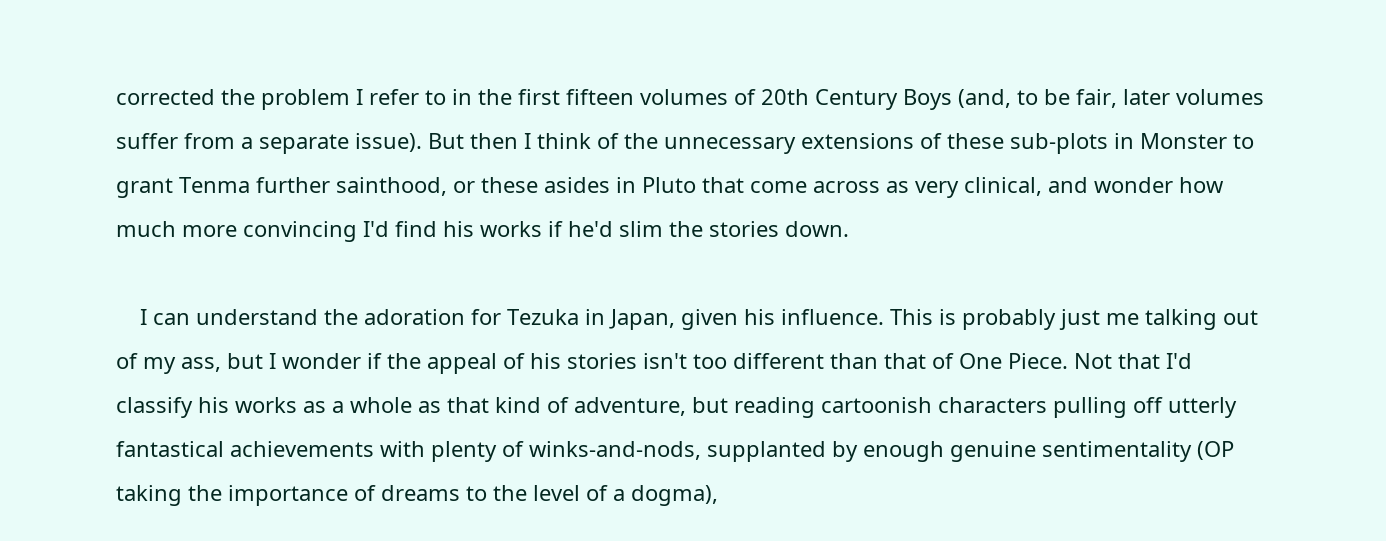corrected the problem I refer to in the first fifteen volumes of 20th Century Boys (and, to be fair, later volumes suffer from a separate issue). But then I think of the unnecessary extensions of these sub-plots in Monster to grant Tenma further sainthood, or these asides in Pluto that come across as very clinical, and wonder how much more convincing I'd find his works if he'd slim the stories down.

    I can understand the adoration for Tezuka in Japan, given his influence. This is probably just me talking out of my ass, but I wonder if the appeal of his stories isn't too different than that of One Piece. Not that I'd classify his works as a whole as that kind of adventure, but reading cartoonish characters pulling off utterly fantastical achievements with plenty of winks-and-nods, supplanted by enough genuine sentimentality (OP taking the importance of dreams to the level of a dogma),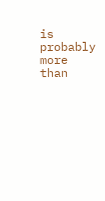is probably more than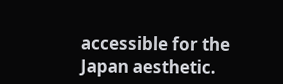accessible for the Japan aesthetic.